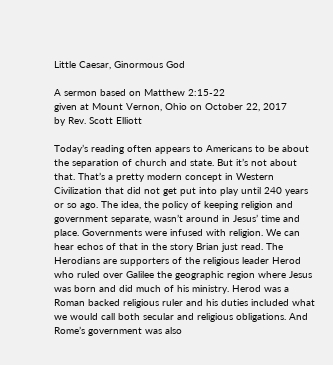Little Caesar, Ginormous God

A sermon based on Matthew 2:15-22
given at Mount Vernon, Ohio on October 22, 2017
by Rev. Scott Elliott

Today’s reading often appears to Americans to be about the separation of church and state. But it’s not about that. That’s a pretty modern concept in Western Civilization that did not get put into play until 240 years or so ago. The idea, the policy of keeping religion and government separate, wasn’t around in Jesus’ time and place. Governments were infused with religion. We can hear echos of that in the story Brian just read. The Herodians are supporters of the religious leader Herod who ruled over Galilee the geographic region where Jesus was born and did much of his ministry. Herod was a Roman backed religious ruler and his duties included what we would call both secular and religious obligations. And Rome’s government was also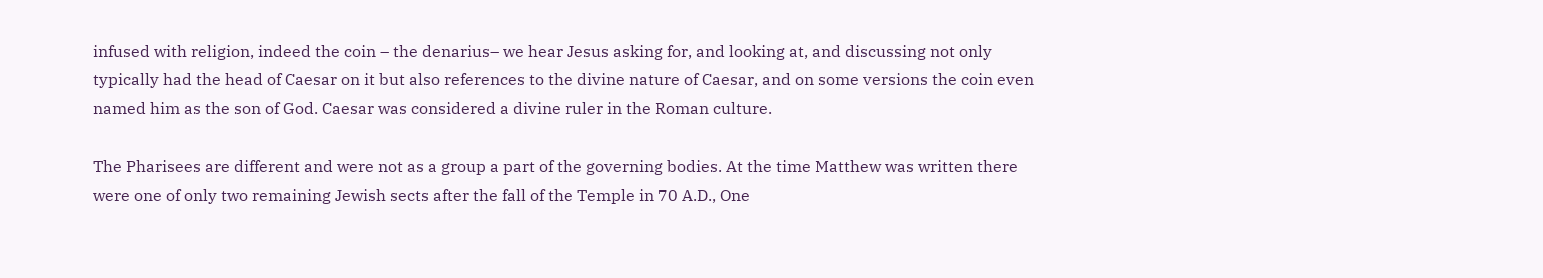infused with religion, indeed the coin – the denarius– we hear Jesus asking for, and looking at, and discussing not only typically had the head of Caesar on it but also references to the divine nature of Caesar, and on some versions the coin even named him as the son of God. Caesar was considered a divine ruler in the Roman culture.

The Pharisees are different and were not as a group a part of the governing bodies. At the time Matthew was written there were one of only two remaining Jewish sects after the fall of the Temple in 70 A.D., One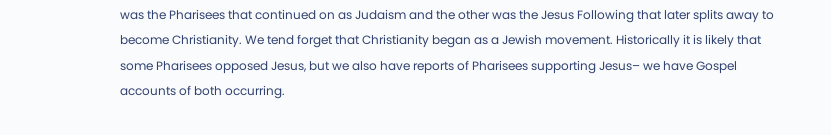was the Pharisees that continued on as Judaism and the other was the Jesus Following that later splits away to become Christianity. We tend forget that Christianity began as a Jewish movement. Historically it is likely that some Pharisees opposed Jesus, but we also have reports of Pharisees supporting Jesus– we have Gospel accounts of both occurring.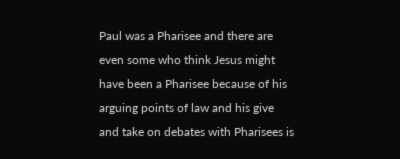Paul was a Pharisee and there are even some who think Jesus might have been a Pharisee because of his arguing points of law and his give and take on debates with Pharisees is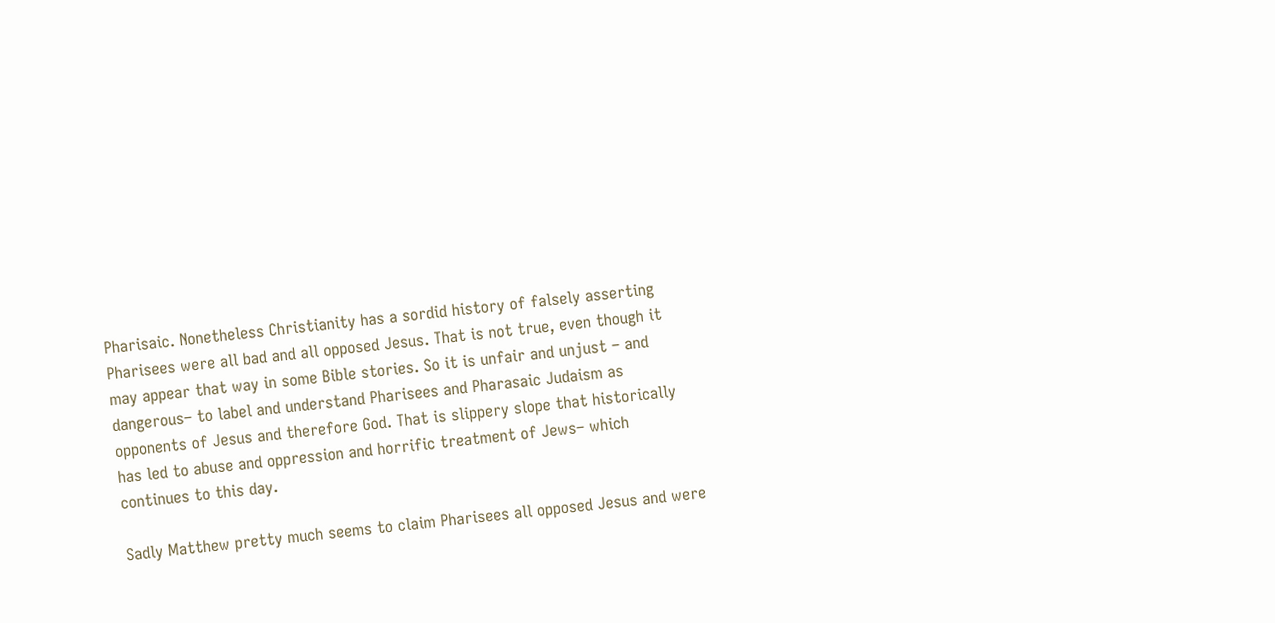Pharisaic. Nonetheless Christianity has a sordid history of falsely asserting Pharisees were all bad and all opposed Jesus. That is not true, even though it may appear that way in some Bible stories. So it is unfair and unjust – and dangerous– to label and understand Pharisees and Pharasaic Judaism as opponents of Jesus and therefore God. That is slippery slope that historically has led to abuse and oppression and horrific treatment of Jews– which continues to this day.

Sadly Matthew pretty much seems to claim Pharisees all opposed Jesus and were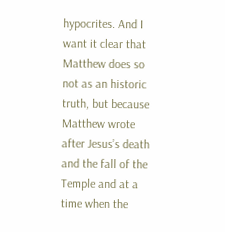hypocrites. And I want it clear that Matthew does so not as an historic truth, but because Matthew wrote after Jesus’s death and the fall of the Temple and at a time when the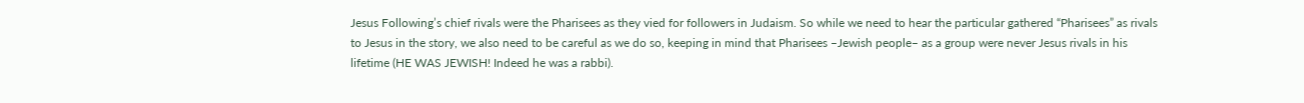Jesus Following’s chief rivals were the Pharisees as they vied for followers in Judaism. So while we need to hear the particular gathered “Pharisees” as rivals to Jesus in the story, we also need to be careful as we do so, keeping in mind that Pharisees –Jewish people– as a group were never Jesus rivals in his lifetime (HE WAS JEWISH! Indeed he was a rabbi).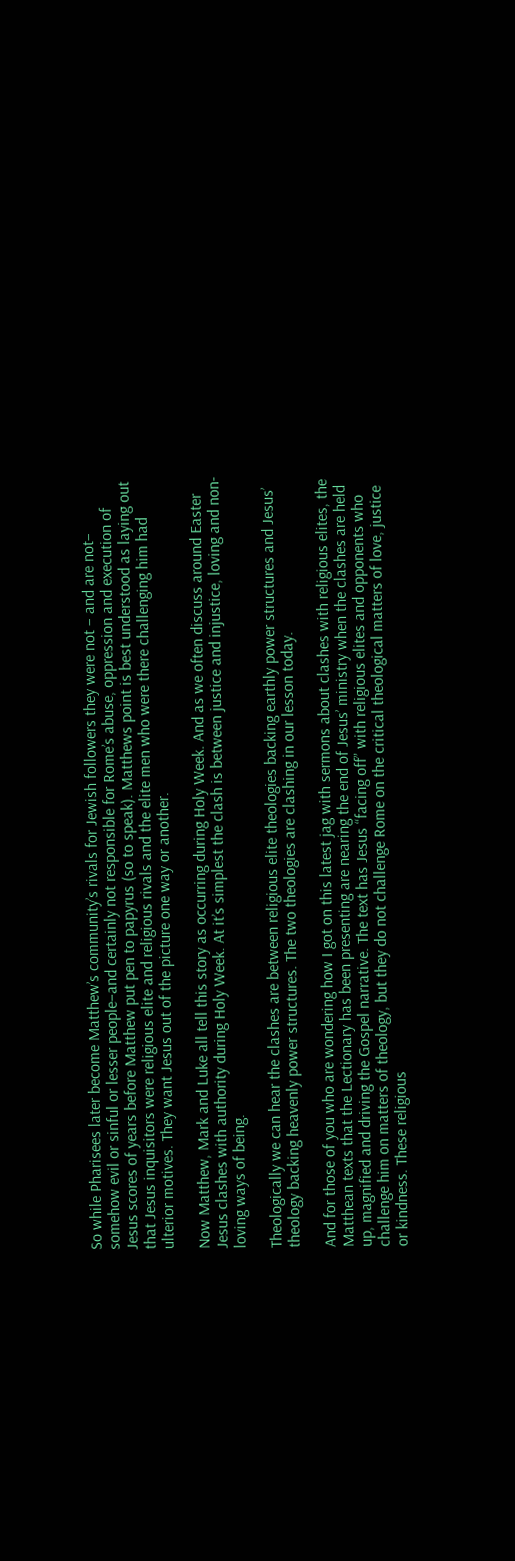So while Pharisees later become Matthew’s community’s rivals for Jewish followers they were not – and are not– somehow evil or sinful or lesser people–and certainly not responsible for Rome’s abuse, oppression and execution of Jesus scores of years before Matthew put pen to papyrus (so to speak). Matthews point is best understood as laying out that Jesus inquisitors were religious elite and religious rivals and the elite men who were there challenging him had ulterior motives. They want Jesus out of the picture one way or another.

Now Matthew, Mark and Luke all tell this story as occurring during Holy Week. And as we often discuss around Easter Jesus clashes with authority during Holy Week. At it’s simplest the clash is between justice and injustice, loving and non-loving ways of being.

Theologically we can hear the clashes are between religious elite theologies backing earthly power structures and Jesus’ theology backing heavenly power structures. The two theologies are clashing in our lesson today.

And for those of you who are wondering how I got on this latest jag with sermons about clashes with religious elites, the Matthean texts that the Lectionary has been presenting are nearing the end of Jesus’ ministry when the clashes are held up, magnified and driving the Gospel narrative. The text has Jesus “facing off” with religious elites and opponents who challenge him on matters of theology, but they do not challenge Rome on the critical theological matters of love, justice or kindness. These religious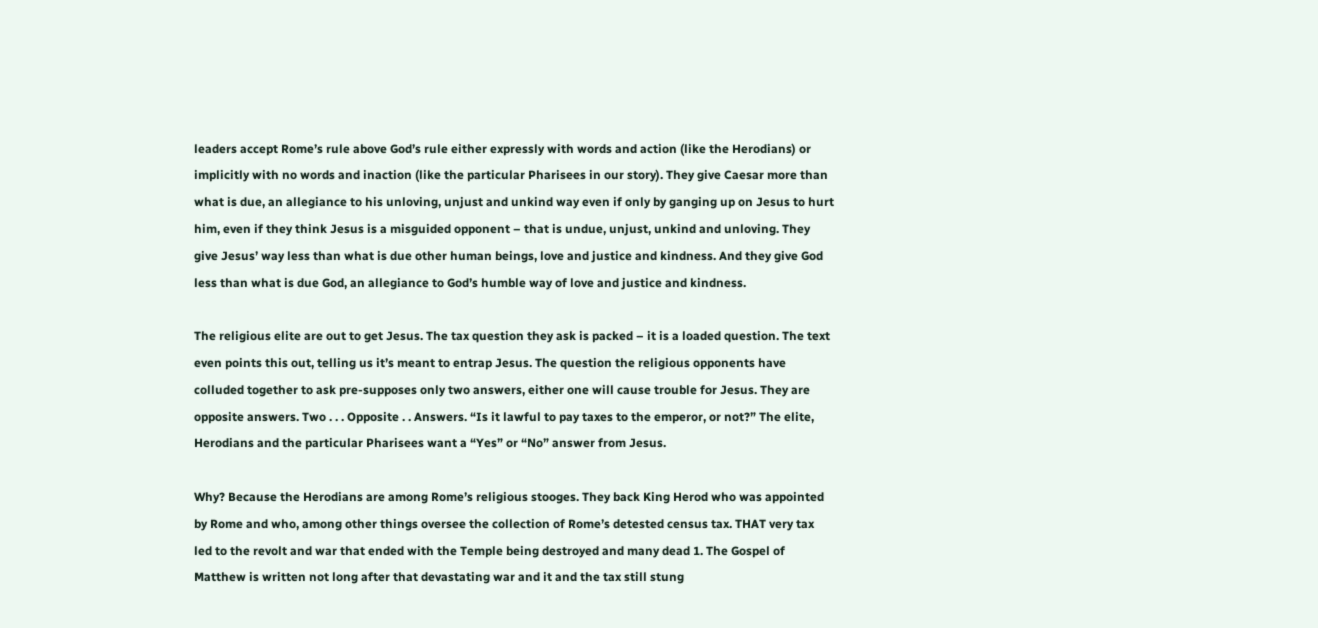leaders accept Rome’s rule above God’s rule either expressly with words and action (like the Herodians) or implicitly with no words and inaction (like the particular Pharisees in our story). They give Caesar more than what is due, an allegiance to his unloving, unjust and unkind way even if only by ganging up on Jesus to hurt him, even if they think Jesus is a misguided opponent – that is undue, unjust, unkind and unloving. They give Jesus’ way less than what is due other human beings, love and justice and kindness. And they give God less than what is due God, an allegiance to God’s humble way of love and justice and kindness.

The religious elite are out to get Jesus. The tax question they ask is packed – it is a loaded question. The text even points this out, telling us it’s meant to entrap Jesus. The question the religious opponents have colluded together to ask pre-supposes only two answers, either one will cause trouble for Jesus. They are opposite answers. Two . . . Opposite . . Answers. “Is it lawful to pay taxes to the emperor, or not?” The elite, Herodians and the particular Pharisees want a “Yes” or “No” answer from Jesus.

Why? Because the Herodians are among Rome’s religious stooges. They back King Herod who was appointed by Rome and who, among other things oversee the collection of Rome’s detested census tax. THAT very tax led to the revolt and war that ended with the Temple being destroyed and many dead 1. The Gospel of Matthew is written not long after that devastating war and it and the tax still stung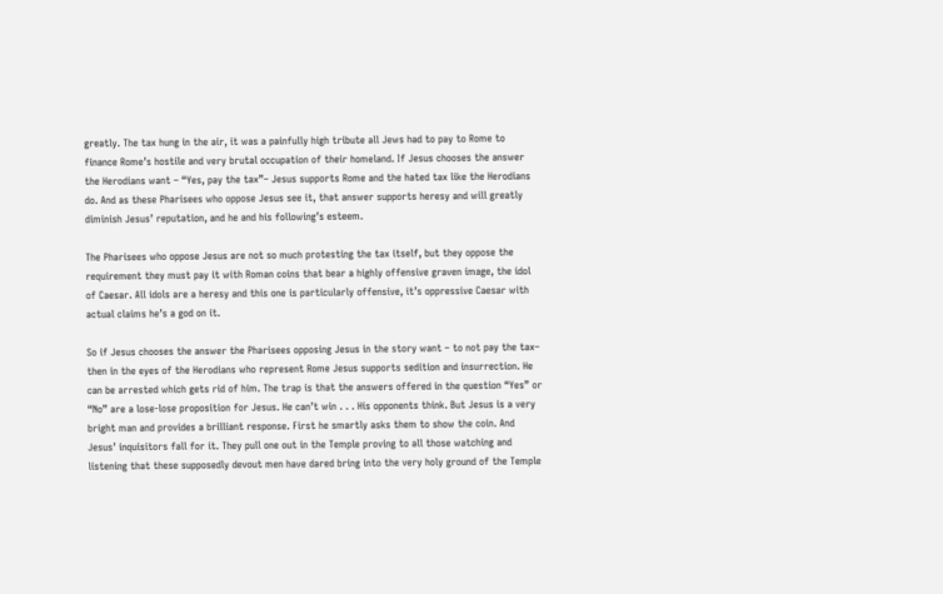greatly. The tax hung in the air, it was a painfully high tribute all Jews had to pay to Rome to finance Rome’s hostile and very brutal occupation of their homeland. If Jesus chooses the answer the Herodians want – “Yes, pay the tax”– Jesus supports Rome and the hated tax like the Herodians do. And as these Pharisees who oppose Jesus see it, that answer supports heresy and will greatly diminish Jesus’ reputation, and he and his following’s esteem.

The Pharisees who oppose Jesus are not so much protesting the tax itself, but they oppose the requirement they must pay it with Roman coins that bear a highly offensive graven image, the idol of Caesar. All idols are a heresy and this one is particularly offensive, it’s oppressive Caesar with actual claims he’s a god on it.

So if Jesus chooses the answer the Pharisees opposing Jesus in the story want – to not pay the tax– then in the eyes of the Herodians who represent Rome Jesus supports sedition and insurrection. He can be arrested which gets rid of him. The trap is that the answers offered in the question “Yes” or “No” are a lose-lose proposition for Jesus. He can’t win . . . His opponents think. But Jesus is a very bright man and provides a brilliant response. First he smartly asks them to show the coin. And Jesus’ inquisitors fall for it. They pull one out in the Temple proving to all those watching and listening that these supposedly devout men have dared bring into the very holy ground of the Temple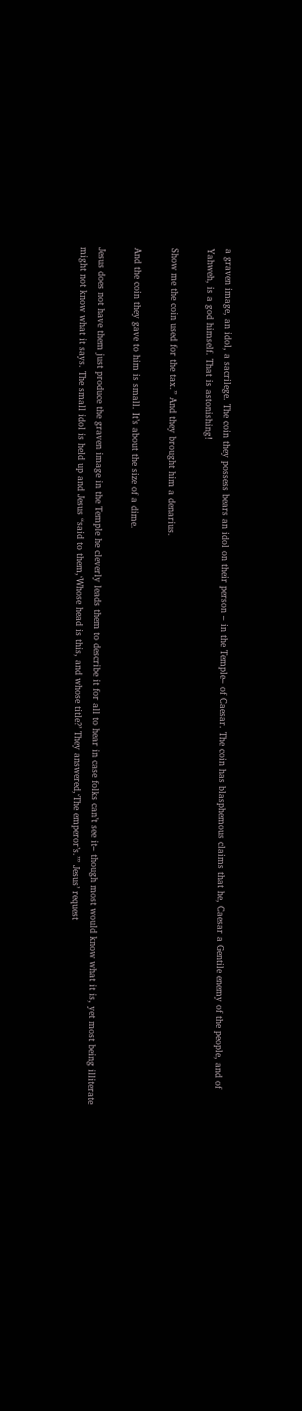a graven image, an idol, a sacrilege. The coin they possess bears an idol on their person – in the Temple– of Caesar. The coin has blasphemous claims that he, Caesar a Gentile enemy of the people, and of Yahweh, is a god himself. That is astonishing!

Show me the coin used for the tax.” And they brought him a denarius.

And the coin they gave to him is small. It’s about the size of a dime.

Jesus does not have them just produce the graven image in the Temple he cleverly leads them to describe it for all to hear in case folks can’t see it– though most would know what it is, yet most being illiterate might not know what it says. The small idol is held up and Jesus “said to them,‘Whose head is this, and whose title?’ They answered,‘The emperor’s.’” Jesus’ request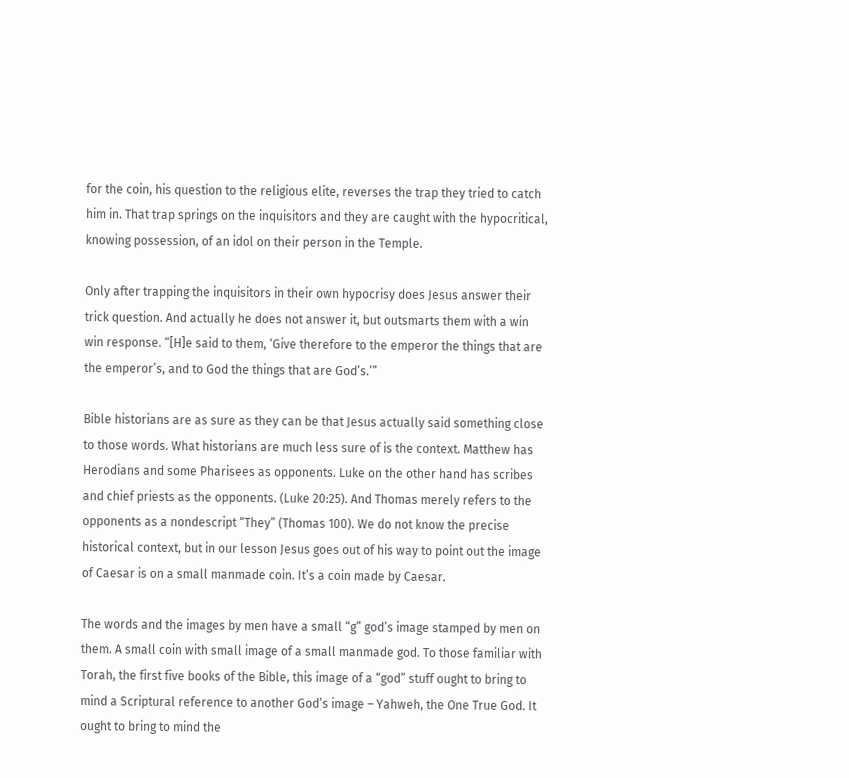for the coin, his question to the religious elite, reverses the trap they tried to catch him in. That trap springs on the inquisitors and they are caught with the hypocritical, knowing possession, of an idol on their person in the Temple.

Only after trapping the inquisitors in their own hypocrisy does Jesus answer their trick question. And actually he does not answer it, but outsmarts them with a win win response. “[H]e said to them, ‘Give therefore to the emperor the things that are the emperor’s, and to God the things that are God’s.’”

Bible historians are as sure as they can be that Jesus actually said something close to those words. What historians are much less sure of is the context. Matthew has Herodians and some Pharisees as opponents. Luke on the other hand has scribes and chief priests as the opponents. (Luke 20:25). And Thomas merely refers to the opponents as a nondescript “They” (Thomas 100). We do not know the precise historical context, but in our lesson Jesus goes out of his way to point out the image of Caesar is on a small manmade coin. It’s a coin made by Caesar.

The words and the images by men have a small “g” god’s image stamped by men on them. A small coin with small image of a small manmade god. To those familiar with Torah, the first five books of the Bible, this image of a “god” stuff ought to bring to mind a Scriptural reference to another God’s image – Yahweh, the One True God. It ought to bring to mind the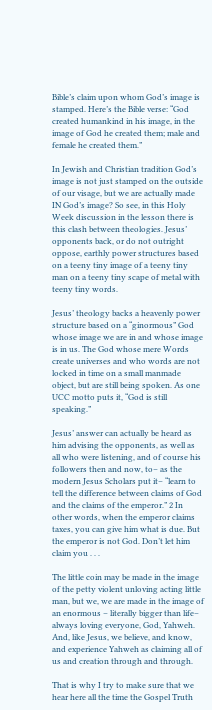Bible’s claim upon whom God’s image is stamped. Here’s the Bible verse: “God created humankind in his image, in the image of God he created them; male and female he created them.”

In Jewish and Christian tradition God’s image is not just stamped on the outside of our visage, but we are actually made IN God’s image? So see, in this Holy Week discussion in the lesson there is this clash between theologies. Jesus’ opponents back, or do not outright oppose, earthly power structures based on a teeny tiny image of a teeny tiny man on a teeny tiny scape of metal with teeny tiny words.

Jesus’ theology backs a heavenly power structure based on a “ginormous” God whose image we are in and whose image is in us. The God whose mere Words create universes and who words are not locked in time on a small manmade object, but are still being spoken. As one UCC motto puts it, “God is still speaking.”

Jesus’ answer can actually be heard as him advising the opponents, as well as all who were listening, and of course his followers then and now, to– as the modern Jesus Scholars put it– “learn to tell the difference between claims of God and the claims of the emperor.” 2 In other words, when the emperor claims taxes, you can give him what is due. But the emperor is not God. Don’t let him claim you . . .

The little coin may be made in the image of the petty violent unloving acting little man, but we, we are made in the image of an enormous – literally bigger than life– always loving everyone, God, Yahweh. And, like Jesus, we believe, and know, and experience Yahweh as claiming all of us and creation through and through.

That is why I try to make sure that we hear here all the time the Gospel Truth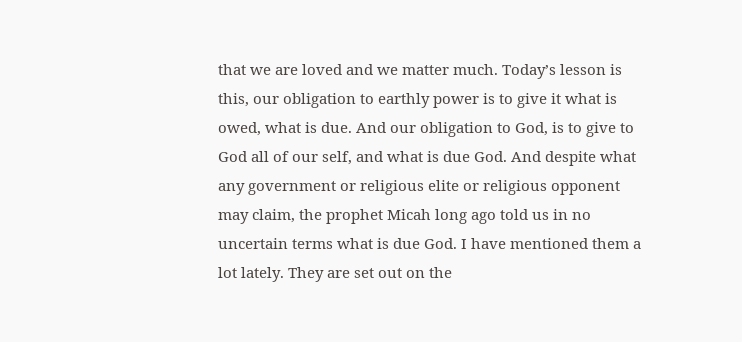that we are loved and we matter much. Today’s lesson is this, our obligation to earthly power is to give it what is owed, what is due. And our obligation to God, is to give to God all of our self, and what is due God. And despite what any government or religious elite or religious opponent may claim, the prophet Micah long ago told us in no uncertain terms what is due God. I have mentioned them a lot lately. They are set out on the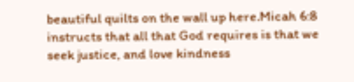beautiful quilts on the wall up here.Micah 6:8 instructs that all that God requires is that we seek justice, and love kindness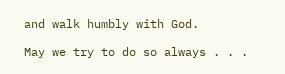and walk humbly with God.

May we try to do so always . . .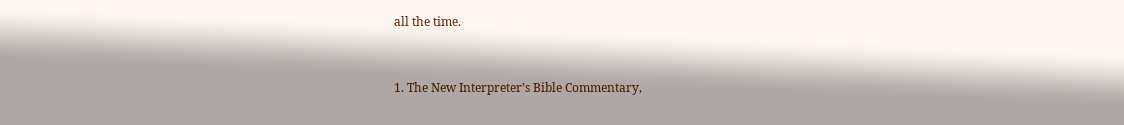all the time.


1. The New Interpreter’s Bible Commentary,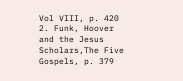Vol VIII, p. 420
2. Funk, Hoover and the Jesus Scholars,The Five Gospels, p. 379